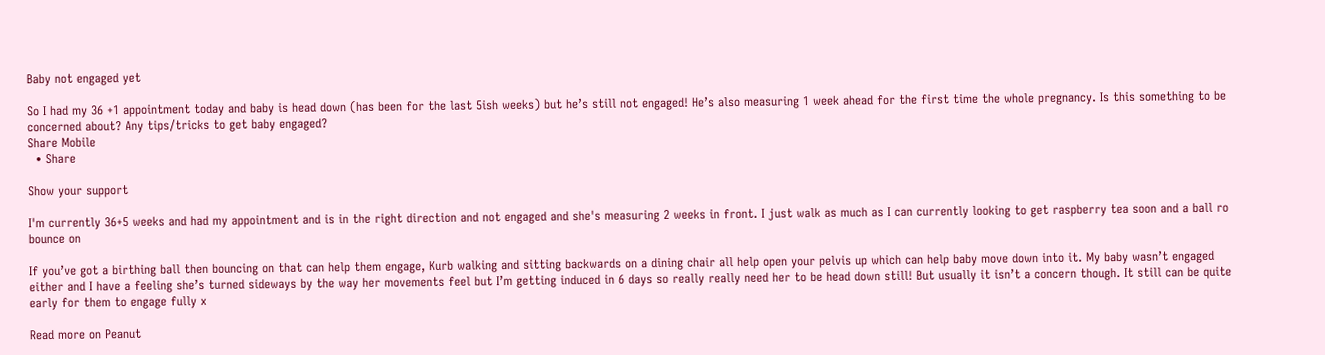Baby not engaged yet

So I had my 36 +1 appointment today and baby is head down (has been for the last 5ish weeks) but he’s still not engaged! He’s also measuring 1 week ahead for the first time the whole pregnancy. Is this something to be concerned about? Any tips/tricks to get baby engaged?
Share Mobile
  • Share

Show your support

I'm currently 36+5 weeks and had my appointment and is in the right direction and not engaged and she's measuring 2 weeks in front. I just walk as much as I can currently looking to get raspberry tea soon and a ball ro bounce on

If you’ve got a birthing ball then bouncing on that can help them engage, Kurb walking and sitting backwards on a dining chair all help open your pelvis up which can help baby move down into it. My baby wasn’t engaged either and I have a feeling she’s turned sideways by the way her movements feel but I’m getting induced in 6 days so really really need her to be head down still! But usually it isn’t a concern though. It still can be quite early for them to engage fully x

Read more on Peanut